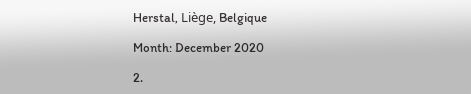Herstal, Liège, Belgique

Month: December 2020

2.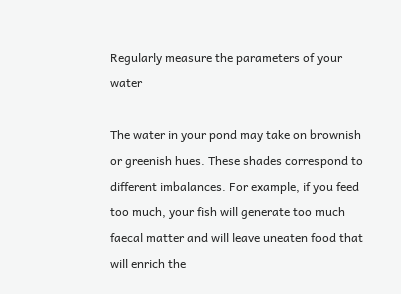Regularly measure the parameters of your water

The water in your pond may take on brownish or greenish hues. These shades correspond to different imbalances. For example, if you feed too much, your fish will generate too much faecal matter and will leave uneaten food that will enrich the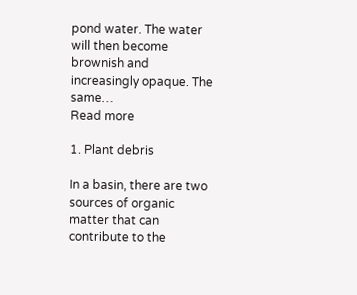pond water. The water will then become brownish and increasingly opaque. The same…
Read more

1. Plant debris

In a basin, there are two sources of organic matter that can contribute to the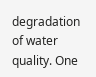degradation of water quality. One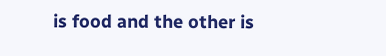is food and the other is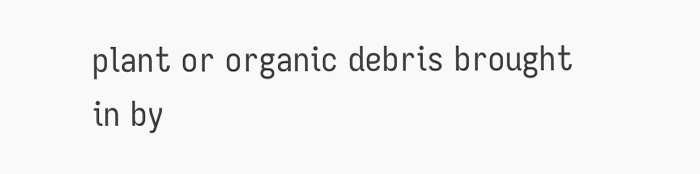plant or organic debris brought in by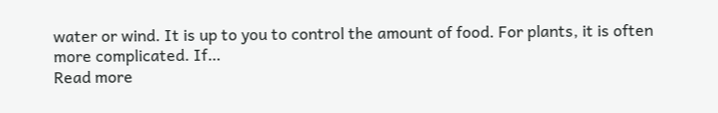water or wind. It is up to you to control the amount of food. For plants, it is often more complicated. If…
Read more